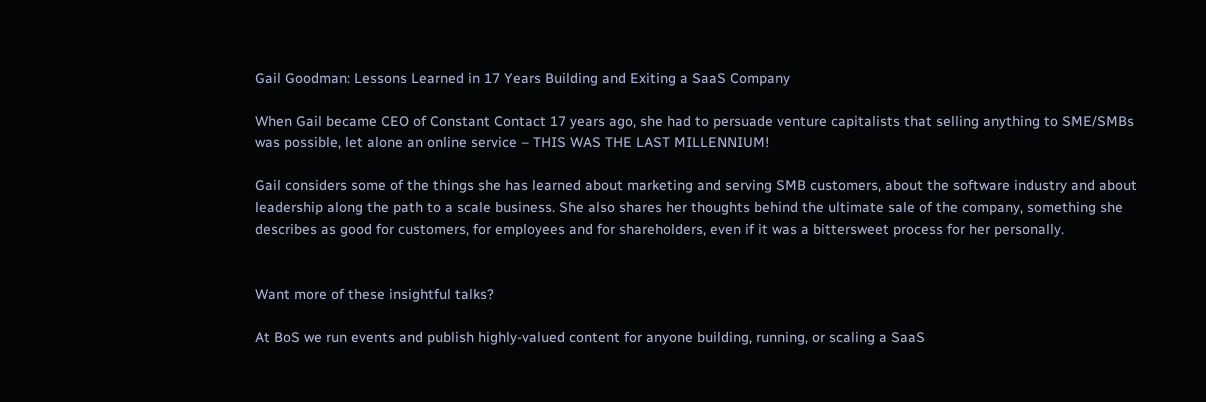Gail Goodman: Lessons Learned in 17 Years Building and Exiting a SaaS Company

When Gail became CEO of Constant Contact 17 years ago, she had to persuade venture capitalists that selling anything to SME/SMBs was possible, let alone an online service – THIS WAS THE LAST MILLENNIUM!

Gail considers some of the things she has learned about marketing and serving SMB customers, about the software industry and about leadership along the path to a scale business. She also shares her thoughts behind the ultimate sale of the company, something she describes as good for customers, for employees and for shareholders, even if it was a bittersweet process for her personally.


Want more of these insightful talks?

At BoS we run events and publish highly-valued content for anyone building, running, or scaling a SaaS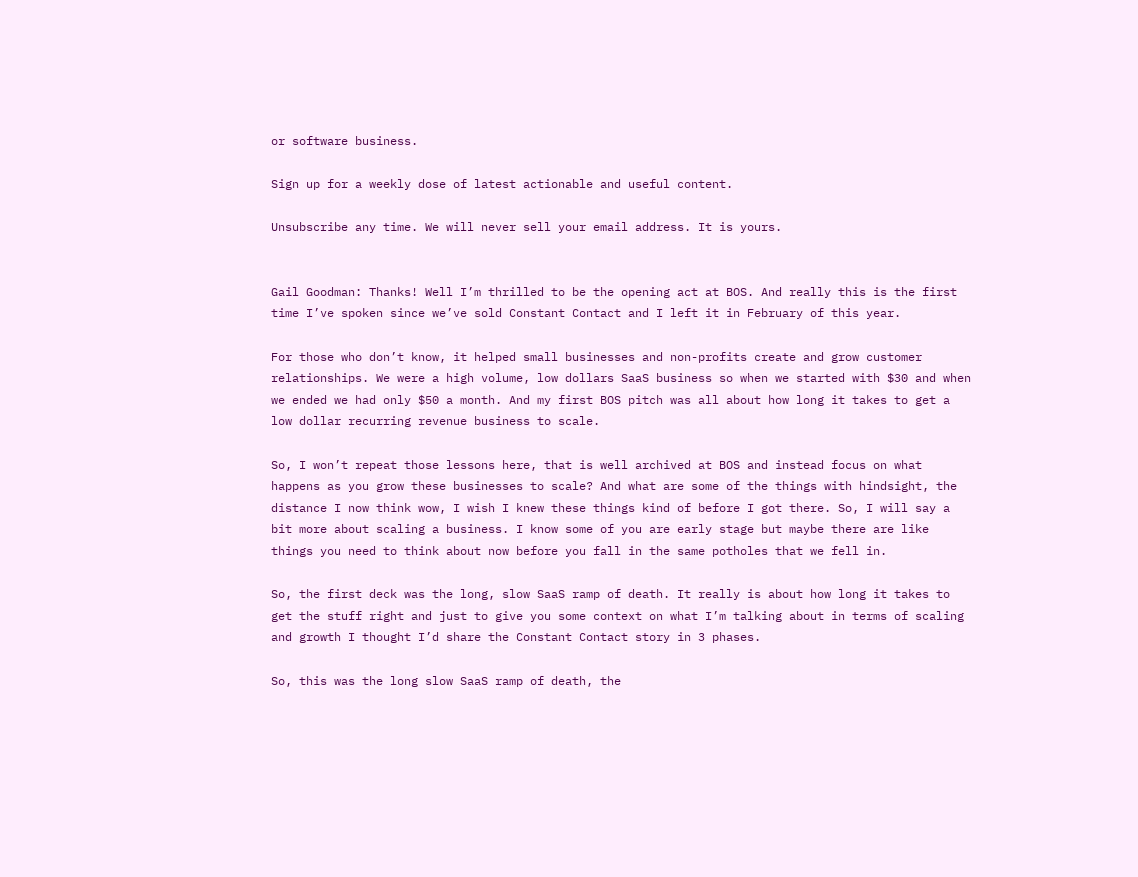or software business.

Sign up for a weekly dose of latest actionable and useful content.

Unsubscribe any time. We will never sell your email address. It is yours.


Gail Goodman: Thanks! Well I’m thrilled to be the opening act at BOS. And really this is the first time I’ve spoken since we’ve sold Constant Contact and I left it in February of this year.

For those who don’t know, it helped small businesses and non-profits create and grow customer relationships. We were a high volume, low dollars SaaS business so when we started with $30 and when we ended we had only $50 a month. And my first BOS pitch was all about how long it takes to get a low dollar recurring revenue business to scale.

So, I won’t repeat those lessons here, that is well archived at BOS and instead focus on what happens as you grow these businesses to scale? And what are some of the things with hindsight, the distance I now think wow, I wish I knew these things kind of before I got there. So, I will say a bit more about scaling a business. I know some of you are early stage but maybe there are like things you need to think about now before you fall in the same potholes that we fell in.

So, the first deck was the long, slow SaaS ramp of death. It really is about how long it takes to get the stuff right and just to give you some context on what I’m talking about in terms of scaling and growth I thought I’d share the Constant Contact story in 3 phases.

So, this was the long slow SaaS ramp of death, the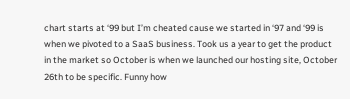chart starts at ‘99 but I’m cheated cause we started in ‘97 and ‘99 is when we pivoted to a SaaS business. Took us a year to get the product in the market so October is when we launched our hosting site, October 26th to be specific. Funny how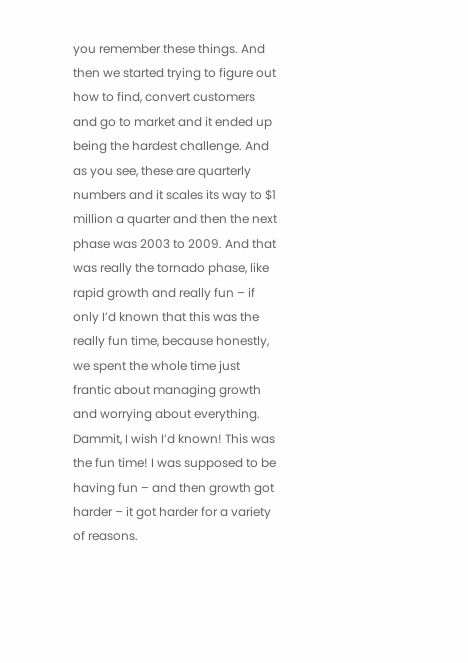you remember these things. And then we started trying to figure out how to find, convert customers and go to market and it ended up being the hardest challenge. And as you see, these are quarterly numbers and it scales its way to $1 million a quarter and then the next phase was 2003 to 2009. And that was really the tornado phase, like rapid growth and really fun – if only I’d known that this was the really fun time, because honestly, we spent the whole time just frantic about managing growth and worrying about everything. Dammit, I wish I’d known! This was the fun time! I was supposed to be having fun – and then growth got harder – it got harder for a variety of reasons.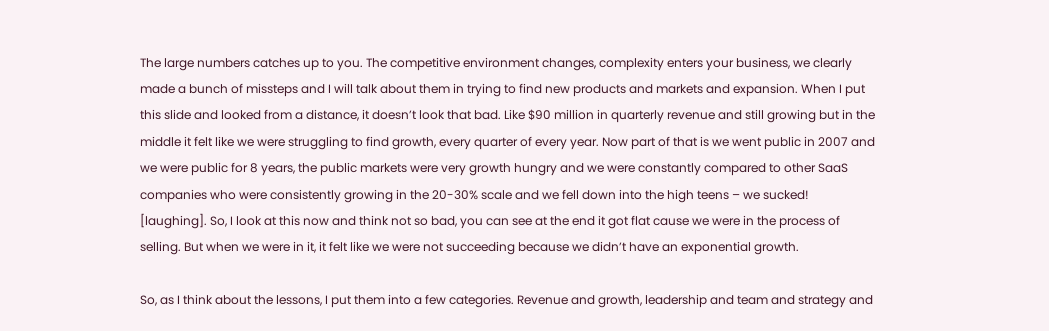The large numbers catches up to you. The competitive environment changes, complexity enters your business, we clearly made a bunch of missteps and I will talk about them in trying to find new products and markets and expansion. When I put this slide and looked from a distance, it doesn’t look that bad. Like $90 million in quarterly revenue and still growing but in the middle it felt like we were struggling to find growth, every quarter of every year. Now part of that is we went public in 2007 and we were public for 8 years, the public markets were very growth hungry and we were constantly compared to other SaaS companies who were consistently growing in the 20-30% scale and we fell down into the high teens – we sucked! [laughing]. So, I look at this now and think not so bad, you can see at the end it got flat cause we were in the process of selling. But when we were in it, it felt like we were not succeeding because we didn’t have an exponential growth.

So, as I think about the lessons, I put them into a few categories. Revenue and growth, leadership and team and strategy and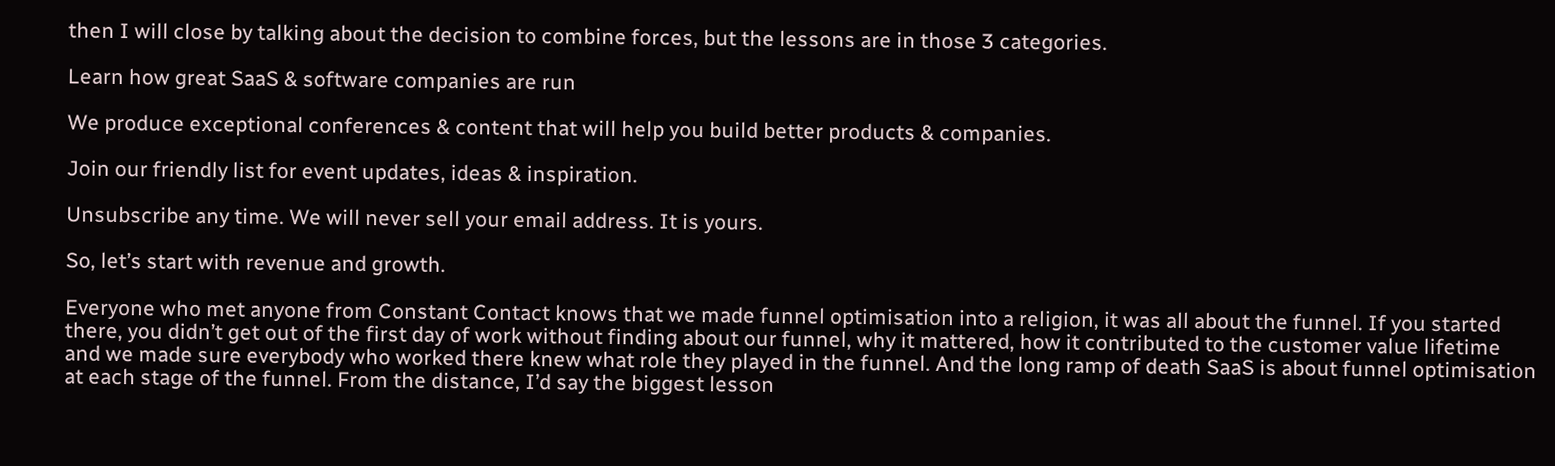then I will close by talking about the decision to combine forces, but the lessons are in those 3 categories.

Learn how great SaaS & software companies are run

We produce exceptional conferences & content that will help you build better products & companies.

Join our friendly list for event updates, ideas & inspiration.

Unsubscribe any time. We will never sell your email address. It is yours.

So, let’s start with revenue and growth.

Everyone who met anyone from Constant Contact knows that we made funnel optimisation into a religion, it was all about the funnel. If you started there, you didn’t get out of the first day of work without finding about our funnel, why it mattered, how it contributed to the customer value lifetime and we made sure everybody who worked there knew what role they played in the funnel. And the long ramp of death SaaS is about funnel optimisation at each stage of the funnel. From the distance, I’d say the biggest lesson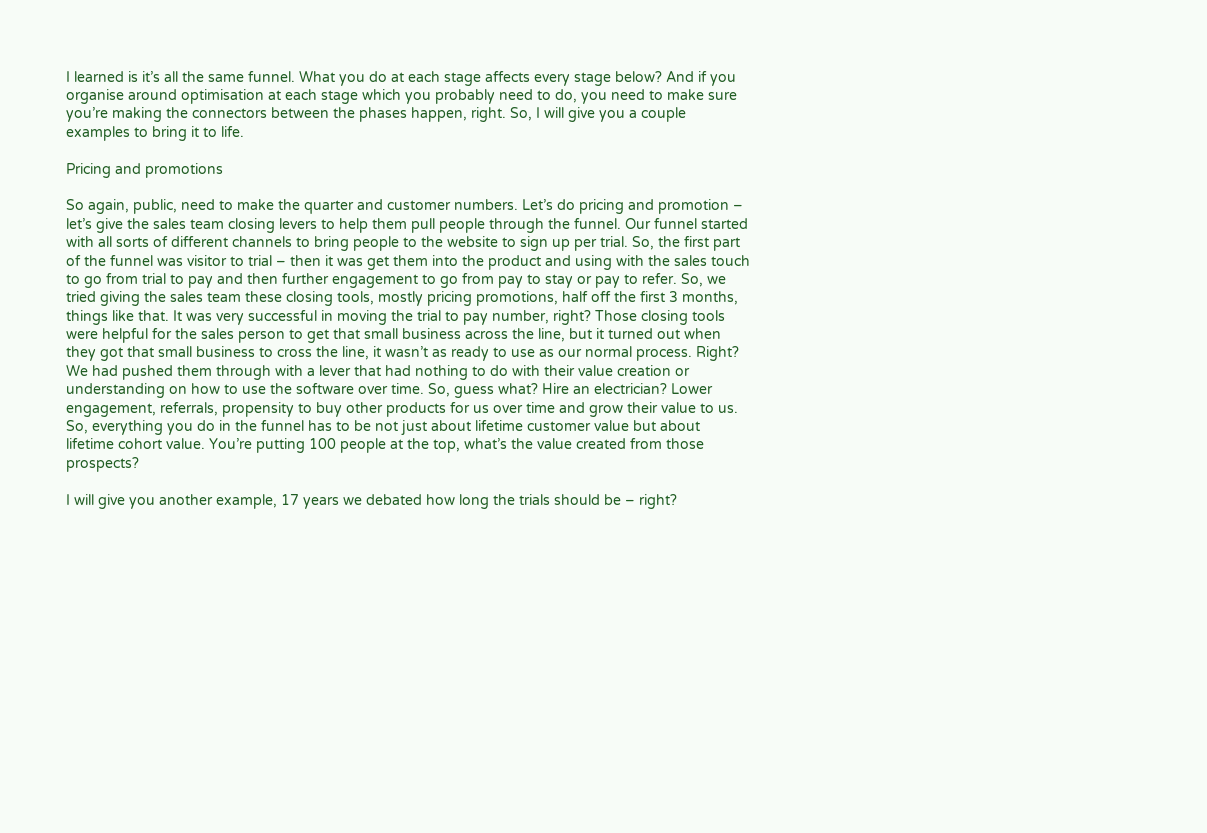I learned is it’s all the same funnel. What you do at each stage affects every stage below? And if you organise around optimisation at each stage which you probably need to do, you need to make sure you’re making the connectors between the phases happen, right. So, I will give you a couple examples to bring it to life.

Pricing and promotions

So again, public, need to make the quarter and customer numbers. Let’s do pricing and promotion – let’s give the sales team closing levers to help them pull people through the funnel. Our funnel started with all sorts of different channels to bring people to the website to sign up per trial. So, the first part of the funnel was visitor to trial – then it was get them into the product and using with the sales touch to go from trial to pay and then further engagement to go from pay to stay or pay to refer. So, we tried giving the sales team these closing tools, mostly pricing promotions, half off the first 3 months, things like that. It was very successful in moving the trial to pay number, right? Those closing tools were helpful for the sales person to get that small business across the line, but it turned out when they got that small business to cross the line, it wasn’t as ready to use as our normal process. Right? We had pushed them through with a lever that had nothing to do with their value creation or understanding on how to use the software over time. So, guess what? Hire an electrician? Lower engagement, referrals, propensity to buy other products for us over time and grow their value to us. So, everything you do in the funnel has to be not just about lifetime customer value but about lifetime cohort value. You’re putting 100 people at the top, what’s the value created from those prospects?

I will give you another example, 17 years we debated how long the trials should be – right?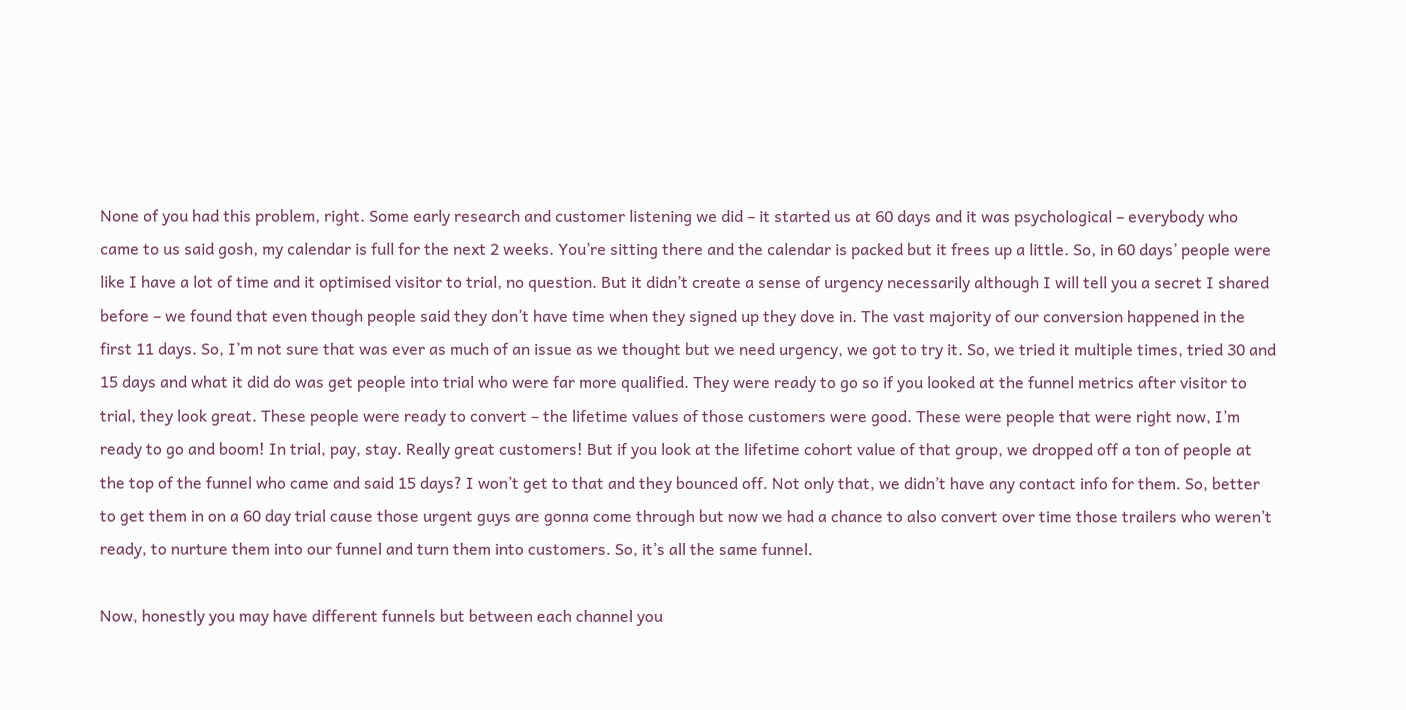None of you had this problem, right. Some early research and customer listening we did – it started us at 60 days and it was psychological – everybody who came to us said gosh, my calendar is full for the next 2 weeks. You’re sitting there and the calendar is packed but it frees up a little. So, in 60 days’ people were like I have a lot of time and it optimised visitor to trial, no question. But it didn’t create a sense of urgency necessarily although I will tell you a secret I shared before – we found that even though people said they don’t have time when they signed up they dove in. The vast majority of our conversion happened in the first 11 days. So, I’m not sure that was ever as much of an issue as we thought but we need urgency, we got to try it. So, we tried it multiple times, tried 30 and 15 days and what it did do was get people into trial who were far more qualified. They were ready to go so if you looked at the funnel metrics after visitor to trial, they look great. These people were ready to convert – the lifetime values of those customers were good. These were people that were right now, I’m ready to go and boom! In trial, pay, stay. Really great customers! But if you look at the lifetime cohort value of that group, we dropped off a ton of people at the top of the funnel who came and said 15 days? I won’t get to that and they bounced off. Not only that, we didn’t have any contact info for them. So, better to get them in on a 60 day trial cause those urgent guys are gonna come through but now we had a chance to also convert over time those trailers who weren’t ready, to nurture them into our funnel and turn them into customers. So, it’s all the same funnel.

Now, honestly you may have different funnels but between each channel you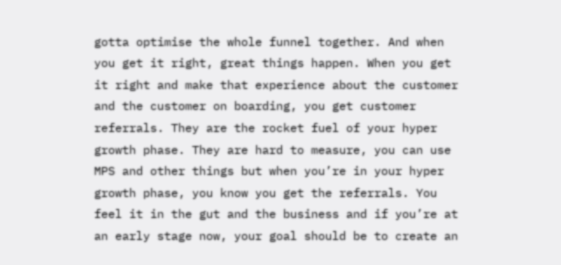gotta optimise the whole funnel together. And when you get it right, great things happen. When you get it right and make that experience about the customer and the customer on boarding, you get customer referrals. They are the rocket fuel of your hyper growth phase. They are hard to measure, you can use MPS and other things but when you’re in your hyper growth phase, you know you get the referrals. You feel it in the gut and the business and if you’re at an early stage now, your goal should be to create an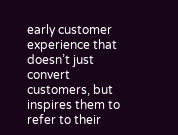early customer experience that doesn’t just convert customers, but inspires them to refer to their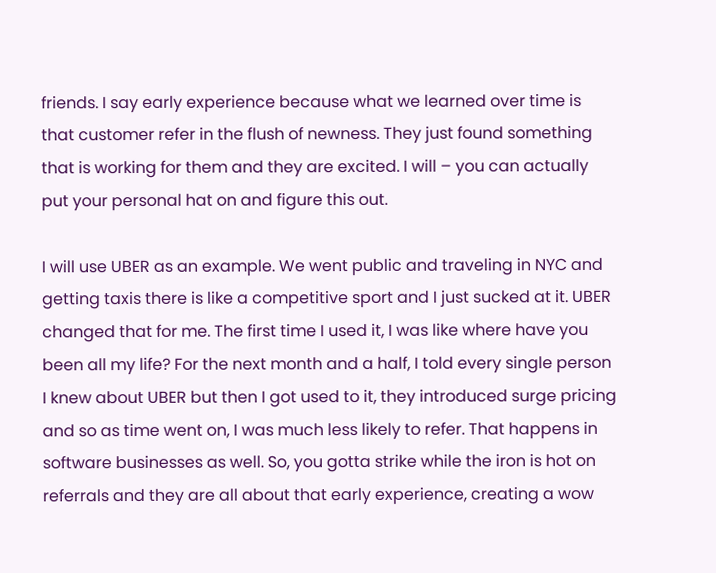friends. I say early experience because what we learned over time is that customer refer in the flush of newness. They just found something that is working for them and they are excited. I will – you can actually put your personal hat on and figure this out.

I will use UBER as an example. We went public and traveling in NYC and getting taxis there is like a competitive sport and I just sucked at it. UBER changed that for me. The first time I used it, I was like where have you been all my life? For the next month and a half, I told every single person I knew about UBER but then I got used to it, they introduced surge pricing and so as time went on, I was much less likely to refer. That happens in software businesses as well. So, you gotta strike while the iron is hot on referrals and they are all about that early experience, creating a wow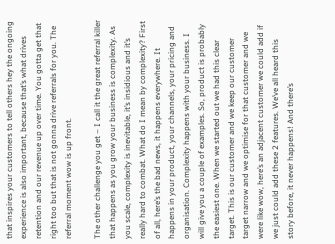that inspires your customers to tell others hey the ongoing experience is also important, because that’s what drives retention and our revenue up over time. You gotta get that right too but that is not gonna drive referrals for you. The referral moment wow is up front.

The other challenge you get – I call it the great referral killer that happens as you grow your business is complexity. As you scale, complexity is inevitable, it’s insidious and it’s really hard to combat. What do I mean by complexity? First of all, here’s the bad news, it happens everywhere. It happens in your product, your channels, your pricing and organisation. Complexity happens with your business. I will give you a couple of examples. So, product is probably the easiest one. When we started out we had this clear target. This is our customer and we keep our customer target narrow and we optimise for that customer and we were like wow, here’s an adjacent customer we could add if we just could add these 2 features. We’ve all heard this story before, it never happens! And there’s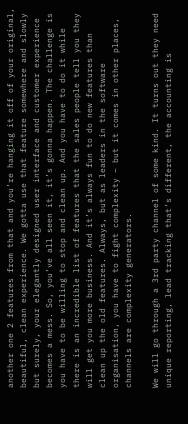another one 2 features from that and you’re hanging it off of your original, beautiful, clean experience. We gotta use that feature somewhere and slowly but surely, your elegantly designed user interface and customer experience becomes a mess. So, you’ve all seen it, it’s gonna happen. The challenge is you have to be willing to stop and clean up. And you have to do it while there is an incredible list of features that the sales people tell you they will get you more business. And it’s always fun to do new features than clean up the old features. Always, but as leaders in the software organisation, you have to fight complexity – but it comes in other places, channels are complexity generators.

We will go through a 3rd party channel of some kind. It turns out they need unique reporting, lead tracking that’s different, the accounting is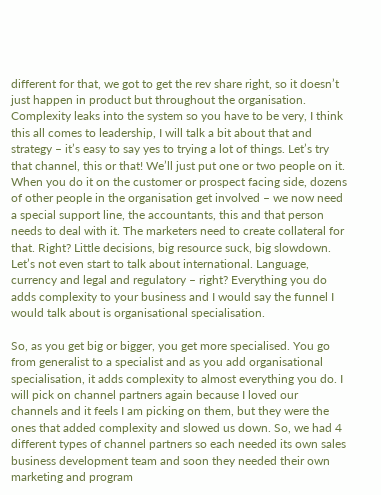different for that, we got to get the rev share right, so it doesn’t just happen in product but throughout the organisation. Complexity leaks into the system so you have to be very, I think this all comes to leadership, I will talk a bit about that and strategy – it’s easy to say yes to trying a lot of things. Let’s try that channel, this or that! We’ll just put one or two people on it. When you do it on the customer or prospect facing side, dozens of other people in the organisation get involved – we now need a special support line, the accountants, this and that person needs to deal with it. The marketers need to create collateral for that. Right? Little decisions, big resource suck, big slowdown. Let’s not even start to talk about international. Language, currency and legal and regulatory – right? Everything you do adds complexity to your business and I would say the funnel I would talk about is organisational specialisation.

So, as you get big or bigger, you get more specialised. You go from generalist to a specialist and as you add organisational specialisation, it adds complexity to almost everything you do. I will pick on channel partners again because I loved our channels and it feels I am picking on them, but they were the ones that added complexity and slowed us down. So, we had 4 different types of channel partners so each needed its own sales business development team and soon they needed their own marketing and program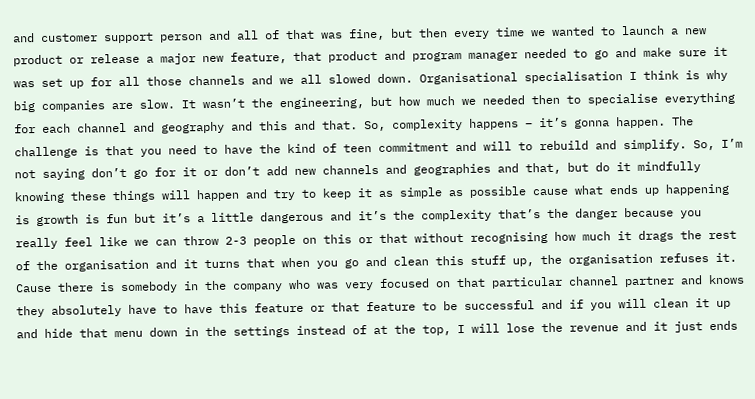and customer support person and all of that was fine, but then every time we wanted to launch a new product or release a major new feature, that product and program manager needed to go and make sure it was set up for all those channels and we all slowed down. Organisational specialisation I think is why big companies are slow. It wasn’t the engineering, but how much we needed then to specialise everything for each channel and geography and this and that. So, complexity happens – it’s gonna happen. The challenge is that you need to have the kind of teen commitment and will to rebuild and simplify. So, I’m not saying don’t go for it or don’t add new channels and geographies and that, but do it mindfully knowing these things will happen and try to keep it as simple as possible cause what ends up happening is growth is fun but it’s a little dangerous and it’s the complexity that’s the danger because you really feel like we can throw 2-3 people on this or that without recognising how much it drags the rest of the organisation and it turns that when you go and clean this stuff up, the organisation refuses it. Cause there is somebody in the company who was very focused on that particular channel partner and knows they absolutely have to have this feature or that feature to be successful and if you will clean it up and hide that menu down in the settings instead of at the top, I will lose the revenue and it just ends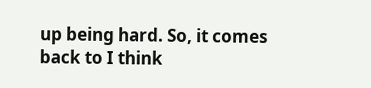up being hard. So, it comes back to I think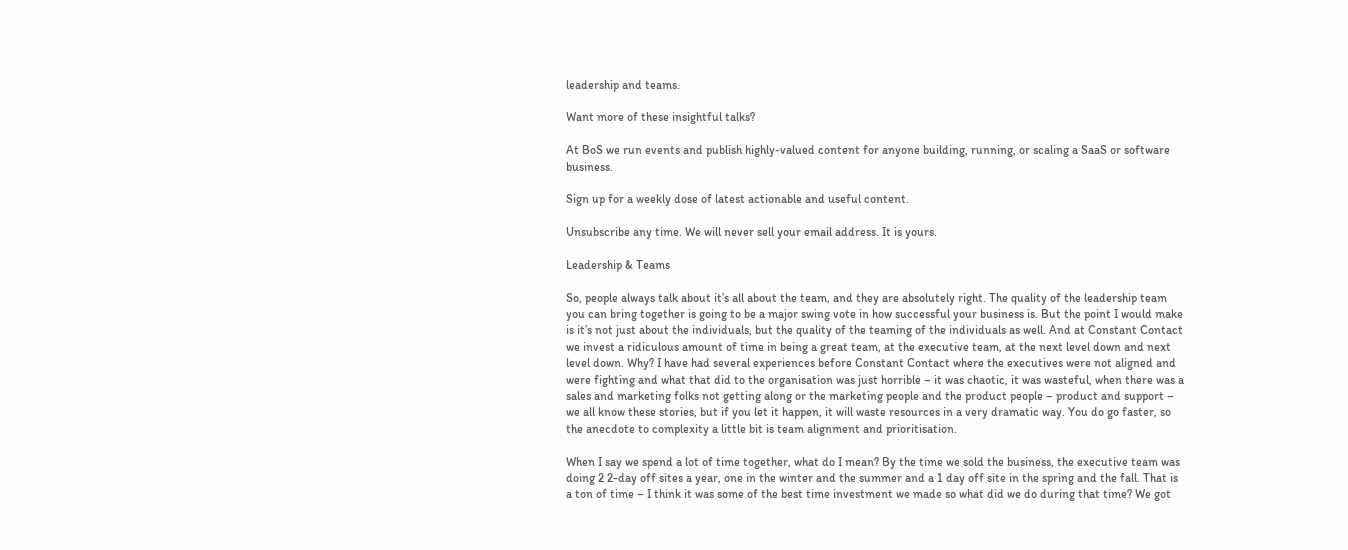leadership and teams.

Want more of these insightful talks?

At BoS we run events and publish highly-valued content for anyone building, running, or scaling a SaaS or software business.

Sign up for a weekly dose of latest actionable and useful content.

Unsubscribe any time. We will never sell your email address. It is yours.

Leadership & Teams

So, people always talk about it’s all about the team, and they are absolutely right. The quality of the leadership team you can bring together is going to be a major swing vote in how successful your business is. But the point I would make is it’s not just about the individuals, but the quality of the teaming of the individuals as well. And at Constant Contact we invest a ridiculous amount of time in being a great team, at the executive team, at the next level down and next level down. Why? I have had several experiences before Constant Contact where the executives were not aligned and were fighting and what that did to the organisation was just horrible – it was chaotic, it was wasteful, when there was a sales and marketing folks not getting along or the marketing people and the product people – product and support – we all know these stories, but if you let it happen, it will waste resources in a very dramatic way. You do go faster, so the anecdote to complexity a little bit is team alignment and prioritisation.

When I say we spend a lot of time together, what do I mean? By the time we sold the business, the executive team was doing 2 2-day off sites a year, one in the winter and the summer and a 1 day off site in the spring and the fall. That is a ton of time – I think it was some of the best time investment we made so what did we do during that time? We got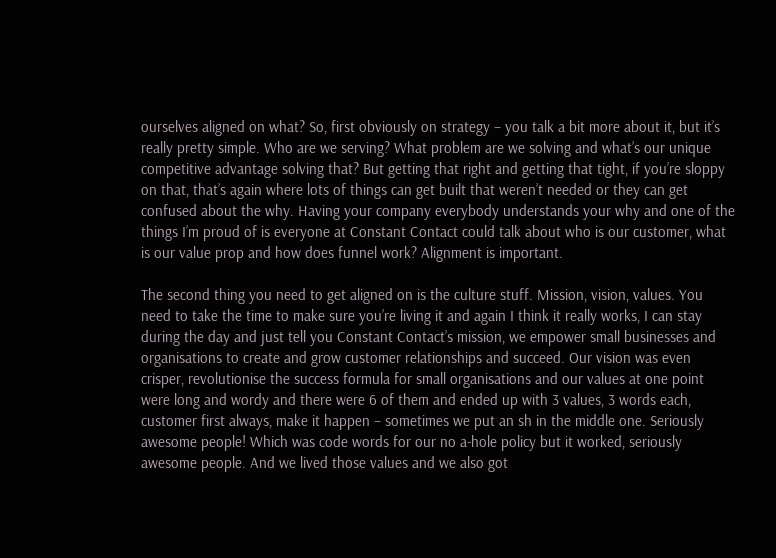ourselves aligned on what? So, first obviously on strategy – you talk a bit more about it, but it’s really pretty simple. Who are we serving? What problem are we solving and what’s our unique competitive advantage solving that? But getting that right and getting that tight, if you’re sloppy on that, that’s again where lots of things can get built that weren’t needed or they can get confused about the why. Having your company everybody understands your why and one of the things I’m proud of is everyone at Constant Contact could talk about who is our customer, what is our value prop and how does funnel work? Alignment is important.

The second thing you need to get aligned on is the culture stuff. Mission, vision, values. You need to take the time to make sure you’re living it and again I think it really works, I can stay during the day and just tell you Constant Contact’s mission, we empower small businesses and organisations to create and grow customer relationships and succeed. Our vision was even crisper, revolutionise the success formula for small organisations and our values at one point were long and wordy and there were 6 of them and ended up with 3 values, 3 words each, customer first always, make it happen – sometimes we put an sh in the middle one. Seriously awesome people! Which was code words for our no a-hole policy but it worked, seriously awesome people. And we lived those values and we also got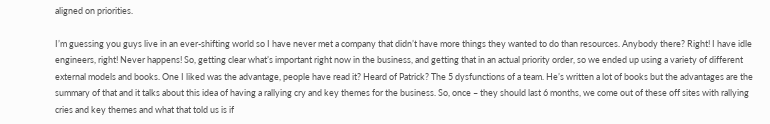aligned on priorities.

I’m guessing you guys live in an ever-shifting world so I have never met a company that didn’t have more things they wanted to do than resources. Anybody there? Right! I have idle engineers, right! Never happens! So, getting clear what’s important right now in the business, and getting that in an actual priority order, so we ended up using a variety of different external models and books. One I liked was the advantage, people have read it? Heard of Patrick? The 5 dysfunctions of a team. He’s written a lot of books but the advantages are the summary of that and it talks about this idea of having a rallying cry and key themes for the business. So, once – they should last 6 months, we come out of these off sites with rallying cries and key themes and what that told us is if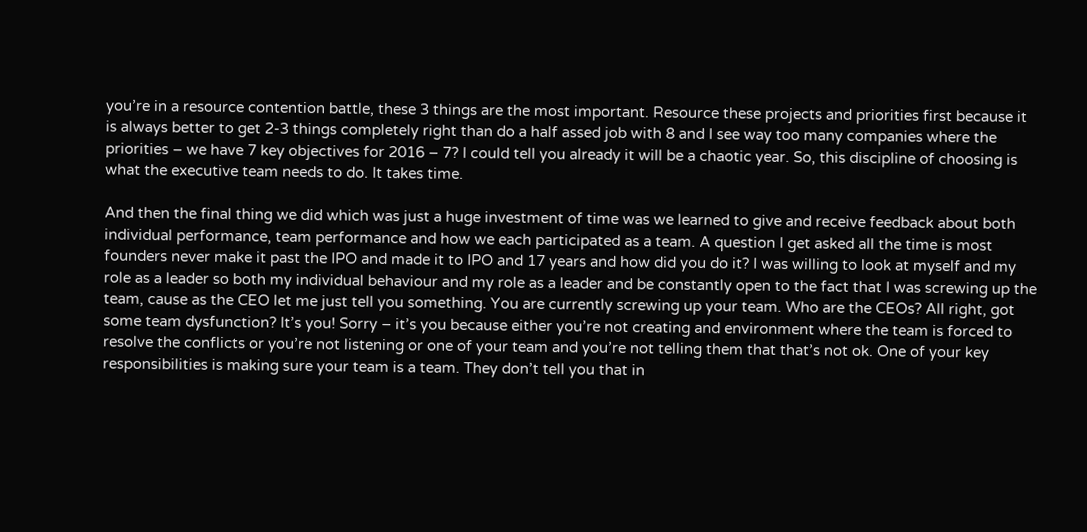you’re in a resource contention battle, these 3 things are the most important. Resource these projects and priorities first because it is always better to get 2-3 things completely right than do a half assed job with 8 and I see way too many companies where the priorities – we have 7 key objectives for 2016 – 7? I could tell you already it will be a chaotic year. So, this discipline of choosing is what the executive team needs to do. It takes time.

And then the final thing we did which was just a huge investment of time was we learned to give and receive feedback about both individual performance, team performance and how we each participated as a team. A question I get asked all the time is most founders never make it past the IPO and made it to IPO and 17 years and how did you do it? I was willing to look at myself and my role as a leader so both my individual behaviour and my role as a leader and be constantly open to the fact that I was screwing up the team, cause as the CEO let me just tell you something. You are currently screwing up your team. Who are the CEOs? All right, got some team dysfunction? It’s you! Sorry – it’s you because either you’re not creating and environment where the team is forced to resolve the conflicts or you’re not listening or one of your team and you’re not telling them that that’s not ok. One of your key responsibilities is making sure your team is a team. They don’t tell you that in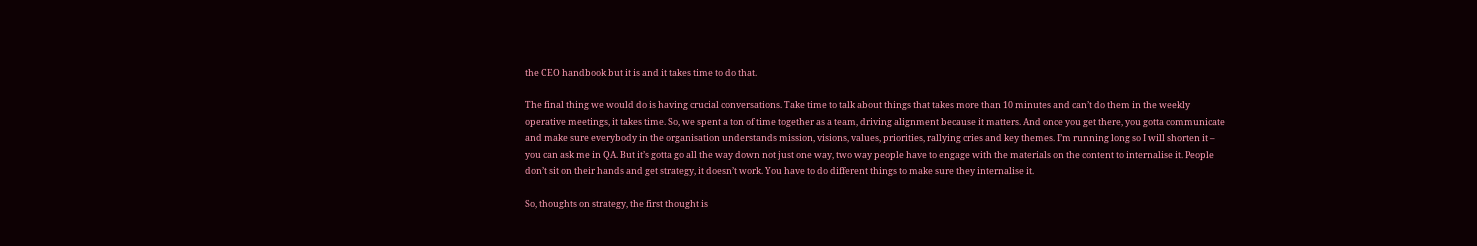the CEO handbook but it is and it takes time to do that.

The final thing we would do is having crucial conversations. Take time to talk about things that takes more than 10 minutes and can’t do them in the weekly operative meetings, it takes time. So, we spent a ton of time together as a team, driving alignment because it matters. And once you get there, you gotta communicate and make sure everybody in the organisation understands mission, visions, values, priorities, rallying cries and key themes. I’m running long so I will shorten it – you can ask me in QA. But it’s gotta go all the way down not just one way, two way people have to engage with the materials on the content to internalise it. People don’t sit on their hands and get strategy, it doesn’t work. You have to do different things to make sure they internalise it.

So, thoughts on strategy, the first thought is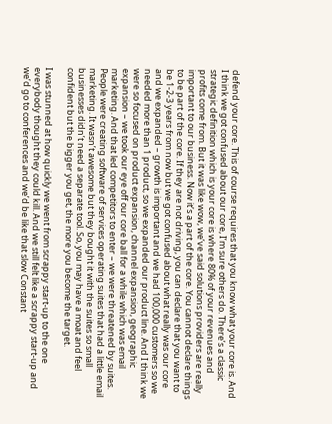defend your core. This of course requires that you know what your core is. And I think we got confused about our core, I’m sure others do. There’s a classic strategic definition which is your core is where 80% of your revenues and profits come from. But it was like wow, we’ve said solutions providers are really important to our business. Now it’s a part of the core. You cannot declare things to be part of the core. If they are not driving, you can declare that you want to be 1-2-3 years from now but we got confused about what really was our core and we expanded – growth is important and we had 100,000 customers so we needed more than 1 product, so we expanded our product line. And I think we were so focused on product expansion, channel expansion, geographic expansion – we took our eye off our core ball for a while which was email marketing. And that led competitors to enter – we were threatened by suites. People were creating software of services operating suites that had a little email marketing. It wasn’t awesome but they bought it with the suites so small businesses didn’t need a separate tool. So, you may have a moat and feel confident but the bigger you get, the more you become the target.

I was stunned at how quickly we went from scrappy start-up to the one everybody thought they could kill. And we still felt like a scrappy start-up and we’d go to conferences and we’d be like that slow Constant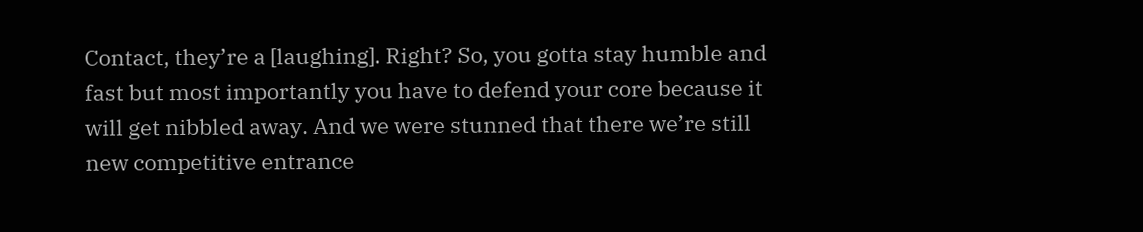Contact, they’re a [laughing]. Right? So, you gotta stay humble and fast but most importantly you have to defend your core because it will get nibbled away. And we were stunned that there we’re still new competitive entrance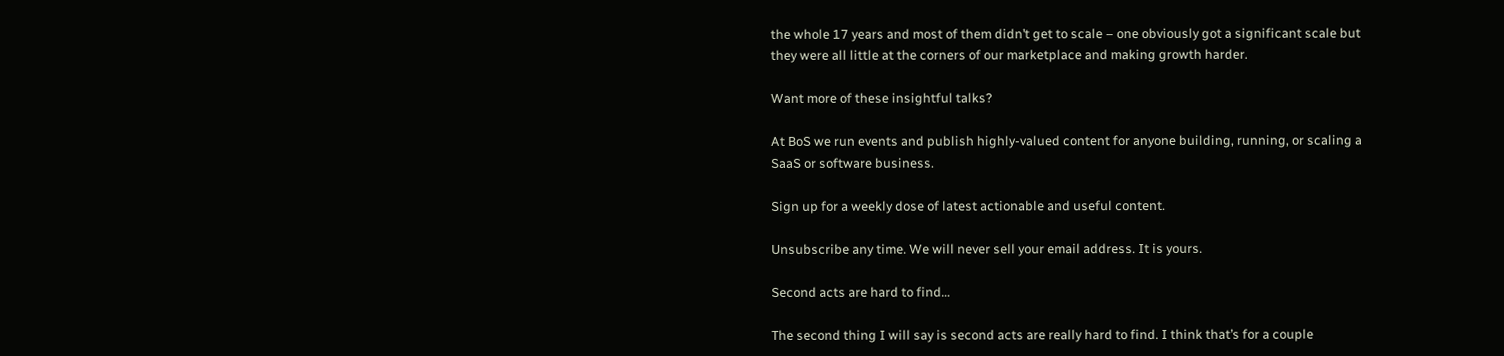the whole 17 years and most of them didn’t get to scale – one obviously got a significant scale but they were all little at the corners of our marketplace and making growth harder.

Want more of these insightful talks?

At BoS we run events and publish highly-valued content for anyone building, running, or scaling a SaaS or software business.

Sign up for a weekly dose of latest actionable and useful content.

Unsubscribe any time. We will never sell your email address. It is yours.

Second acts are hard to find…

The second thing I will say is second acts are really hard to find. I think that’s for a couple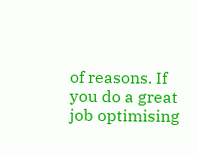of reasons. If you do a great job optimising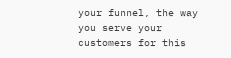your funnel, the way you serve your customers for this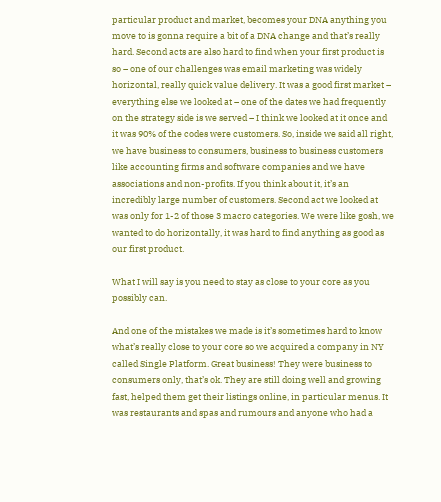particular product and market, becomes your DNA anything you move to is gonna require a bit of a DNA change and that’s really hard. Second acts are also hard to find when your first product is so – one of our challenges was email marketing was widely horizontal, really quick value delivery. It was a good first market – everything else we looked at – one of the dates we had frequently on the strategy side is we served – I think we looked at it once and it was 90% of the codes were customers. So, inside we said all right, we have business to consumers, business to business customers like accounting firms and software companies and we have associations and non-profits. If you think about it, it’s an incredibly large number of customers. Second act we looked at was only for 1-2 of those 3 macro categories. We were like gosh, we wanted to do horizontally, it was hard to find anything as good as our first product.

What I will say is you need to stay as close to your core as you possibly can.

And one of the mistakes we made is it’s sometimes hard to know what’s really close to your core so we acquired a company in NY called Single Platform. Great business! They were business to consumers only, that’s ok. They are still doing well and growing fast, helped them get their listings online, in particular menus. It was restaurants and spas and rumours and anyone who had a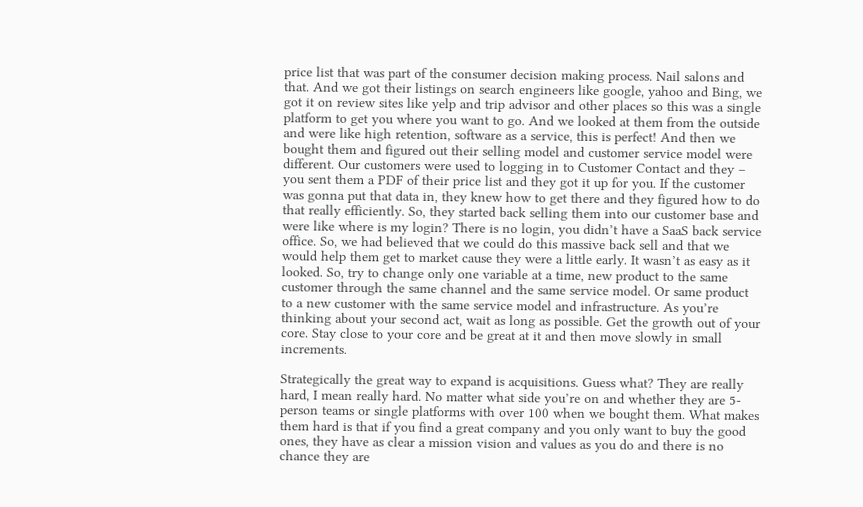price list that was part of the consumer decision making process. Nail salons and that. And we got their listings on search engineers like google, yahoo and Bing, we got it on review sites like yelp and trip advisor and other places so this was a single platform to get you where you want to go. And we looked at them from the outside and were like high retention, software as a service, this is perfect! And then we bought them and figured out their selling model and customer service model were different. Our customers were used to logging in to Customer Contact and they – you sent them a PDF of their price list and they got it up for you. If the customer was gonna put that data in, they knew how to get there and they figured how to do that really efficiently. So, they started back selling them into our customer base and were like where is my login? There is no login, you didn’t have a SaaS back service office. So, we had believed that we could do this massive back sell and that we would help them get to market cause they were a little early. It wasn’t as easy as it looked. So, try to change only one variable at a time, new product to the same customer through the same channel and the same service model. Or same product to a new customer with the same service model and infrastructure. As you’re thinking about your second act, wait as long as possible. Get the growth out of your core. Stay close to your core and be great at it and then move slowly in small increments.

Strategically the great way to expand is acquisitions. Guess what? They are really hard, I mean really hard. No matter what side you’re on and whether they are 5-person teams or single platforms with over 100 when we bought them. What makes them hard is that if you find a great company and you only want to buy the good ones, they have as clear a mission vision and values as you do and there is no chance they are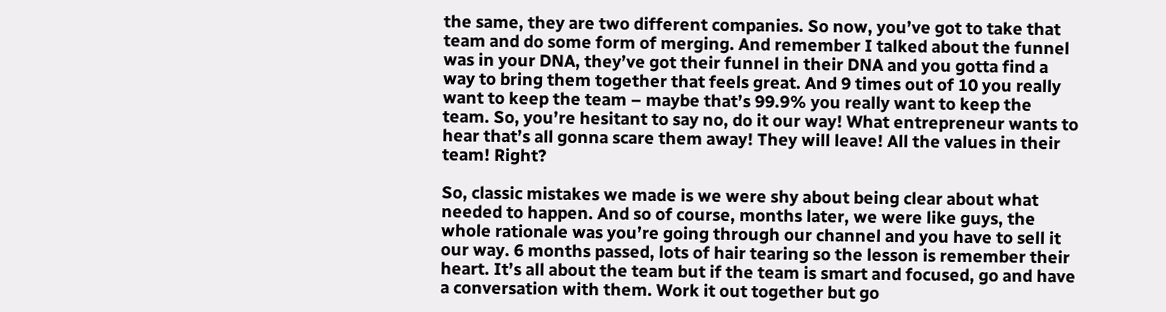the same, they are two different companies. So now, you’ve got to take that team and do some form of merging. And remember I talked about the funnel was in your DNA, they’ve got their funnel in their DNA and you gotta find a way to bring them together that feels great. And 9 times out of 10 you really want to keep the team – maybe that’s 99.9% you really want to keep the team. So, you’re hesitant to say no, do it our way! What entrepreneur wants to hear that’s all gonna scare them away! They will leave! All the values in their team! Right?

So, classic mistakes we made is we were shy about being clear about what needed to happen. And so of course, months later, we were like guys, the whole rationale was you’re going through our channel and you have to sell it our way. 6 months passed, lots of hair tearing so the lesson is remember their heart. It’s all about the team but if the team is smart and focused, go and have a conversation with them. Work it out together but go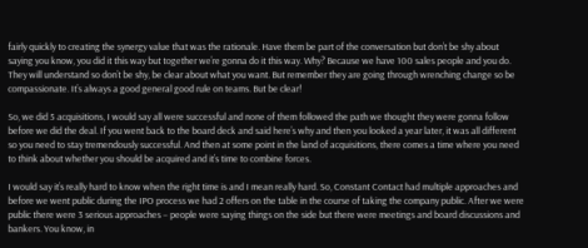fairly quickly to creating the synergy value that was the rationale. Have them be part of the conversation but don’t be shy about saying you know, you did it this way but together we’re gonna do it this way. Why? Because we have 100 sales people and you do. They will understand so don’t be shy, be clear about what you want. But remember they are going through wrenching change so be compassionate. It’s always a good general good rule on teams. But be clear!

So, we did 5 acquisitions, I would say all were successful and none of them followed the path we thought they were gonna follow before we did the deal. If you went back to the board deck and said here’s why and then you looked a year later, it was all different so you need to stay tremendously successful. And then at some point in the land of acquisitions, there comes a time where you need to think about whether you should be acquired and it’s time to combine forces.

I would say it’s really hard to know when the right time is and I mean really hard. So, Constant Contact had multiple approaches and before we went public during the IPO process we had 2 offers on the table in the course of taking the company public. After we were public there were 3 serious approaches – people were saying things on the side but there were meetings and board discussions and bankers. You know, in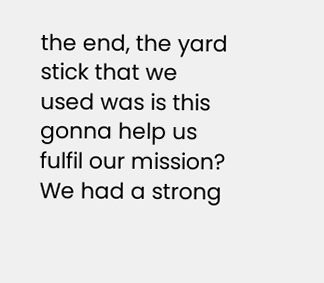the end, the yard stick that we used was is this gonna help us fulfil our mission? We had a strong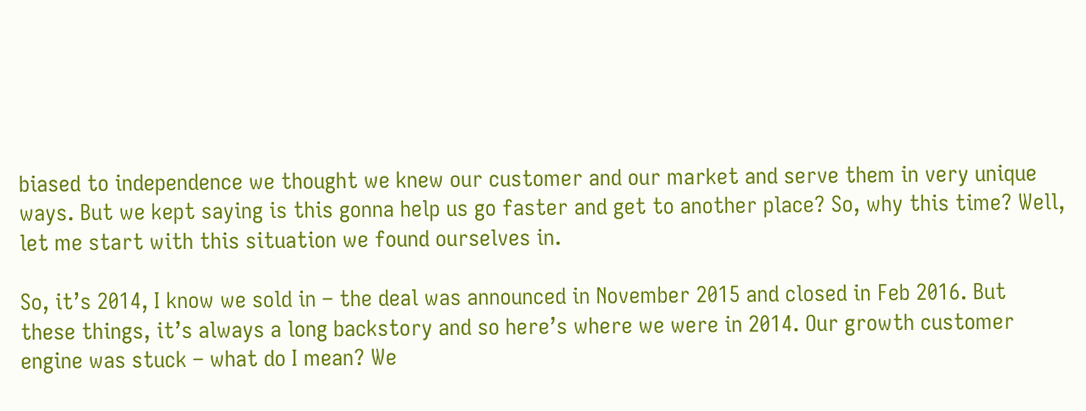biased to independence we thought we knew our customer and our market and serve them in very unique ways. But we kept saying is this gonna help us go faster and get to another place? So, why this time? Well, let me start with this situation we found ourselves in.

So, it’s 2014, I know we sold in – the deal was announced in November 2015 and closed in Feb 2016. But these things, it’s always a long backstory and so here’s where we were in 2014. Our growth customer engine was stuck – what do I mean? We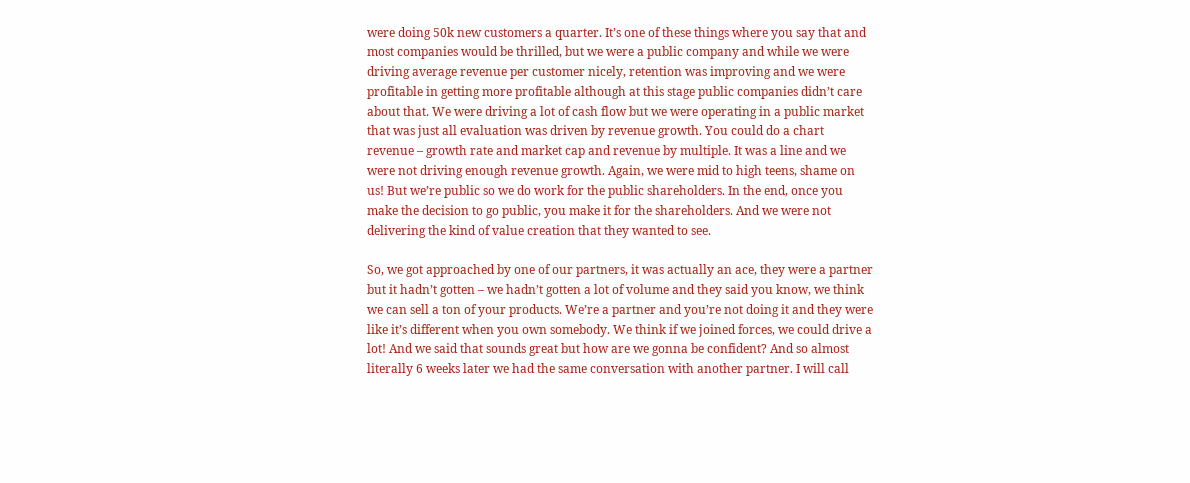were doing 50k new customers a quarter. It’s one of these things where you say that and most companies would be thrilled, but we were a public company and while we were driving average revenue per customer nicely, retention was improving and we were profitable in getting more profitable although at this stage public companies didn’t care about that. We were driving a lot of cash flow but we were operating in a public market that was just all evaluation was driven by revenue growth. You could do a chart revenue – growth rate and market cap and revenue by multiple. It was a line and we were not driving enough revenue growth. Again, we were mid to high teens, shame on us! But we’re public so we do work for the public shareholders. In the end, once you make the decision to go public, you make it for the shareholders. And we were not delivering the kind of value creation that they wanted to see.

So, we got approached by one of our partners, it was actually an ace, they were a partner but it hadn’t gotten – we hadn’t gotten a lot of volume and they said you know, we think we can sell a ton of your products. We’re a partner and you’re not doing it and they were like it’s different when you own somebody. We think if we joined forces, we could drive a lot! And we said that sounds great but how are we gonna be confident? And so almost literally 6 weeks later we had the same conversation with another partner. I will call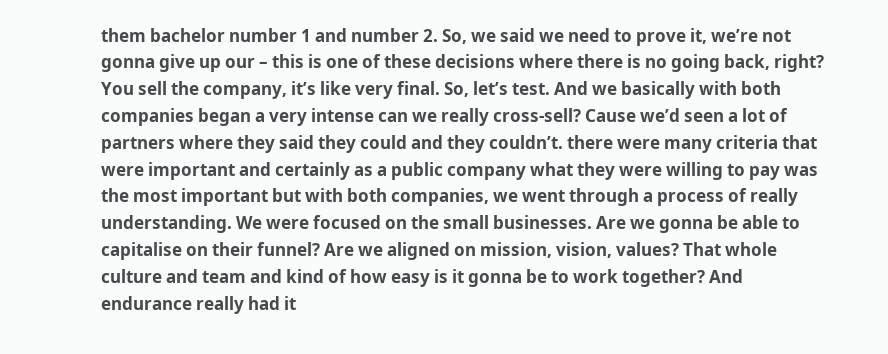them bachelor number 1 and number 2. So, we said we need to prove it, we’re not gonna give up our – this is one of these decisions where there is no going back, right? You sell the company, it’s like very final. So, let’s test. And we basically with both companies began a very intense can we really cross-sell? Cause we’d seen a lot of partners where they said they could and they couldn’t. there were many criteria that were important and certainly as a public company what they were willing to pay was the most important but with both companies, we went through a process of really understanding. We were focused on the small businesses. Are we gonna be able to capitalise on their funnel? Are we aligned on mission, vision, values? That whole culture and team and kind of how easy is it gonna be to work together? And endurance really had it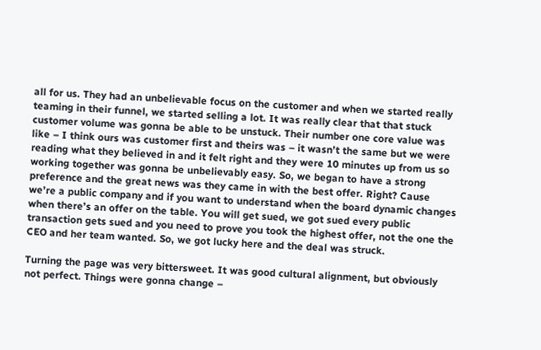all for us. They had an unbelievable focus on the customer and when we started really teaming in their funnel, we started selling a lot. It was really clear that that stuck customer volume was gonna be able to be unstuck. Their number one core value was like – I think ours was customer first and theirs was – it wasn’t the same but we were reading what they believed in and it felt right and they were 10 minutes up from us so working together was gonna be unbelievably easy. So, we began to have a strong preference and the great news was they came in with the best offer. Right? Cause we’re a public company and if you want to understand when the board dynamic changes when there’s an offer on the table. You will get sued, we got sued every public transaction gets sued and you need to prove you took the highest offer, not the one the CEO and her team wanted. So, we got lucky here and the deal was struck.

Turning the page was very bittersweet. It was good cultural alignment, but obviously not perfect. Things were gonna change –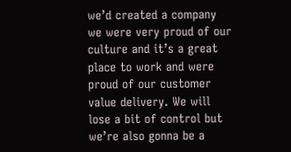we’d created a company we were very proud of our culture and it’s a great place to work and were proud of our customer value delivery. We will lose a bit of control but we’re also gonna be a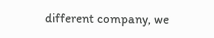different company, we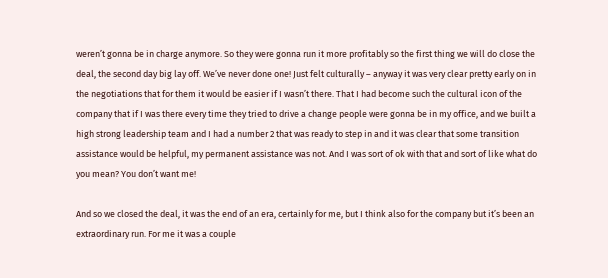weren’t gonna be in charge anymore. So they were gonna run it more profitably so the first thing we will do close the deal, the second day big lay off. We’ve never done one! Just felt culturally – anyway it was very clear pretty early on in the negotiations that for them it would be easier if I wasn’t there. That I had become such the cultural icon of the company that if I was there every time they tried to drive a change people were gonna be in my office, and we built a high strong leadership team and I had a number 2 that was ready to step in and it was clear that some transition assistance would be helpful, my permanent assistance was not. And I was sort of ok with that and sort of like what do you mean? You don’t want me!

And so we closed the deal, it was the end of an era, certainly for me, but I think also for the company but it’s been an extraordinary run. For me it was a couple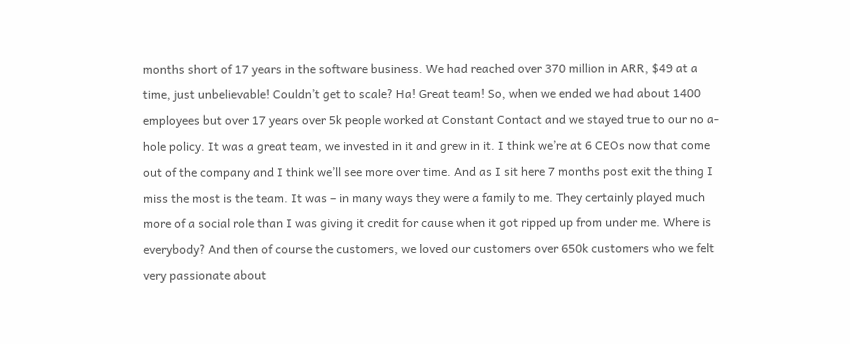months short of 17 years in the software business. We had reached over 370 million in ARR, $49 at a time, just unbelievable! Couldn’t get to scale? Ha! Great team! So, when we ended we had about 1400 employees but over 17 years over 5k people worked at Constant Contact and we stayed true to our no a-hole policy. It was a great team, we invested in it and grew in it. I think we’re at 6 CEOs now that come out of the company and I think we’ll see more over time. And as I sit here 7 months post exit the thing I miss the most is the team. It was – in many ways they were a family to me. They certainly played much more of a social role than I was giving it credit for cause when it got ripped up from under me. Where is everybody? And then of course the customers, we loved our customers over 650k customers who we felt very passionate about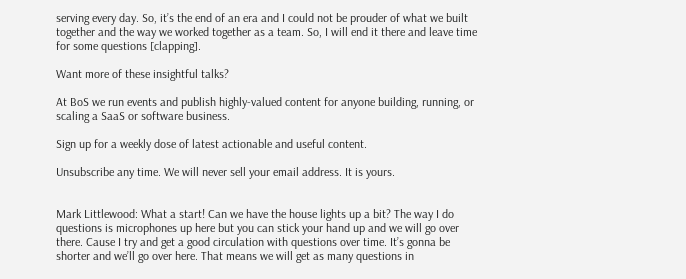serving every day. So, it’s the end of an era and I could not be prouder of what we built together and the way we worked together as a team. So, I will end it there and leave time for some questions [clapping].

Want more of these insightful talks?

At BoS we run events and publish highly-valued content for anyone building, running, or scaling a SaaS or software business.

Sign up for a weekly dose of latest actionable and useful content.

Unsubscribe any time. We will never sell your email address. It is yours.


Mark Littlewood: What a start! Can we have the house lights up a bit? The way I do questions is microphones up here but you can stick your hand up and we will go over there. Cause I try and get a good circulation with questions over time. It’s gonna be shorter and we’ll go over here. That means we will get as many questions in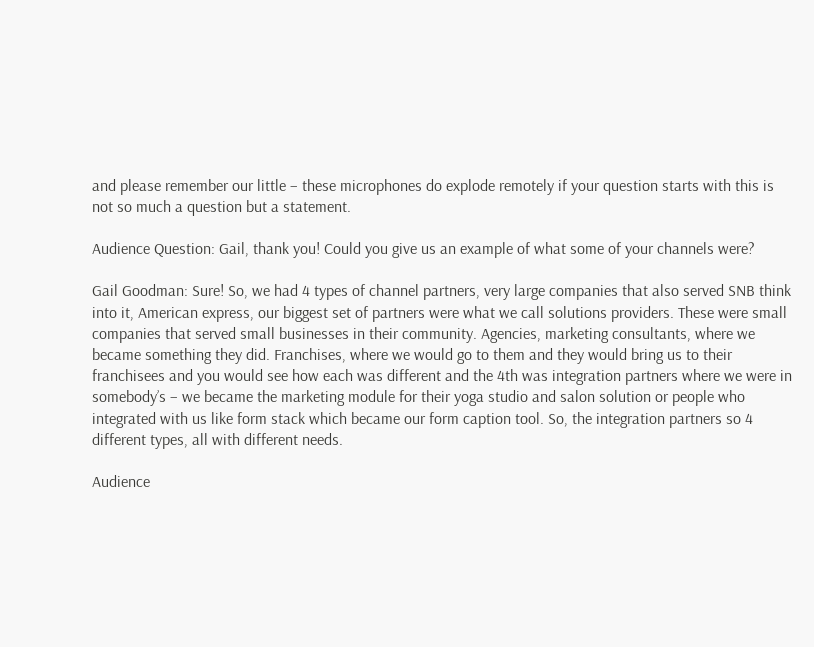and please remember our little – these microphones do explode remotely if your question starts with this is not so much a question but a statement.

Audience Question: Gail, thank you! Could you give us an example of what some of your channels were?

Gail Goodman: Sure! So, we had 4 types of channel partners, very large companies that also served SNB think into it, American express, our biggest set of partners were what we call solutions providers. These were small companies that served small businesses in their community. Agencies, marketing consultants, where we became something they did. Franchises, where we would go to them and they would bring us to their franchisees and you would see how each was different and the 4th was integration partners where we were in somebody’s – we became the marketing module for their yoga studio and salon solution or people who integrated with us like form stack which became our form caption tool. So, the integration partners so 4 different types, all with different needs.

Audience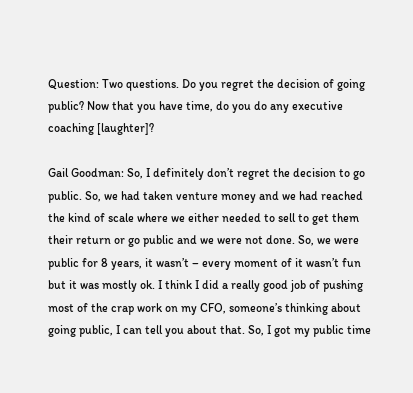Question: Two questions. Do you regret the decision of going public? Now that you have time, do you do any executive coaching [laughter]?

Gail Goodman: So, I definitely don’t regret the decision to go public. So, we had taken venture money and we had reached the kind of scale where we either needed to sell to get them their return or go public and we were not done. So, we were public for 8 years, it wasn’t – every moment of it wasn’t fun but it was mostly ok. I think I did a really good job of pushing most of the crap work on my CFO, someone’s thinking about going public, I can tell you about that. So, I got my public time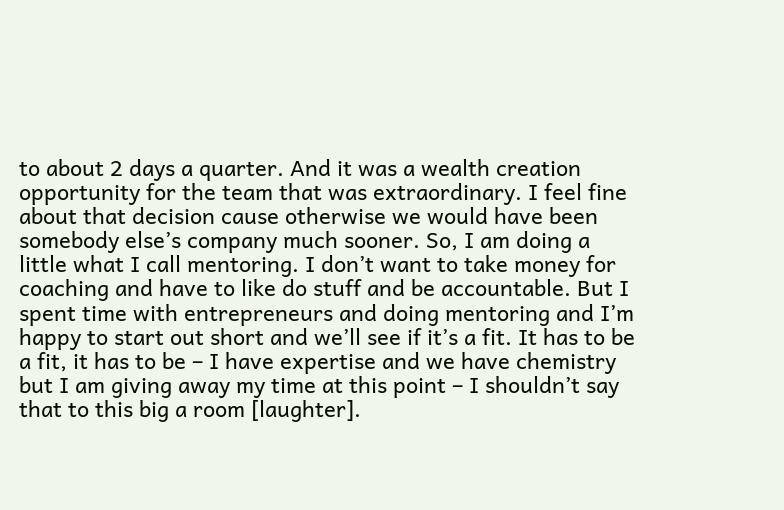to about 2 days a quarter. And it was a wealth creation opportunity for the team that was extraordinary. I feel fine about that decision cause otherwise we would have been somebody else’s company much sooner. So, I am doing a little what I call mentoring. I don’t want to take money for coaching and have to like do stuff and be accountable. But I spent time with entrepreneurs and doing mentoring and I’m happy to start out short and we’ll see if it’s a fit. It has to be a fit, it has to be – I have expertise and we have chemistry but I am giving away my time at this point – I shouldn’t say that to this big a room [laughter].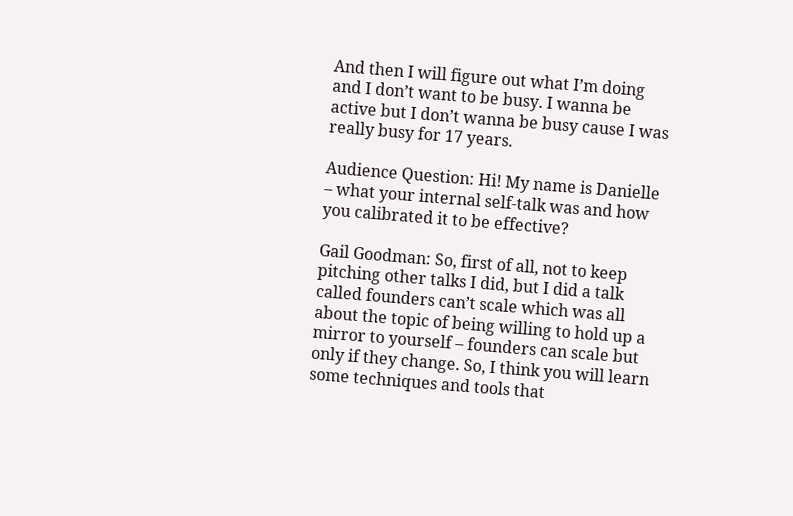And then I will figure out what I’m doing and I don’t want to be busy. I wanna be active but I don’t wanna be busy cause I was really busy for 17 years.

Audience Question: Hi! My name is Danielle – what your internal self-talk was and how you calibrated it to be effective?

Gail Goodman: So, first of all, not to keep pitching other talks I did, but I did a talk called founders can’t scale which was all about the topic of being willing to hold up a mirror to yourself – founders can scale but only if they change. So, I think you will learn some techniques and tools that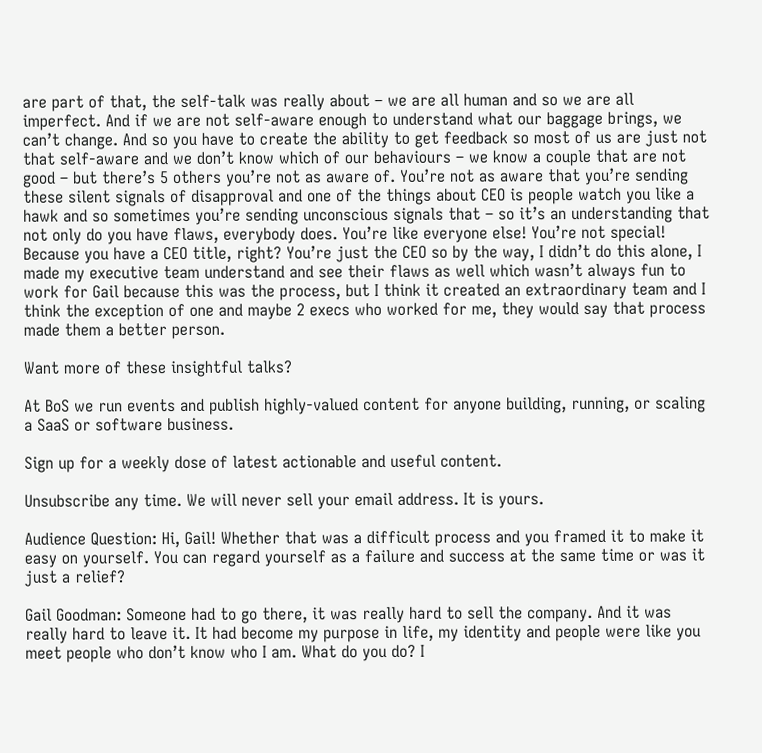are part of that, the self-talk was really about – we are all human and so we are all imperfect. And if we are not self-aware enough to understand what our baggage brings, we can’t change. And so you have to create the ability to get feedback so most of us are just not that self-aware and we don’t know which of our behaviours – we know a couple that are not good – but there’s 5 others you’re not as aware of. You’re not as aware that you’re sending these silent signals of disapproval and one of the things about CEO is people watch you like a hawk and so sometimes you’re sending unconscious signals that – so it’s an understanding that not only do you have flaws, everybody does. You’re like everyone else! You’re not special! Because you have a CEO title, right? You’re just the CEO so by the way, I didn’t do this alone, I made my executive team understand and see their flaws as well which wasn’t always fun to work for Gail because this was the process, but I think it created an extraordinary team and I think the exception of one and maybe 2 execs who worked for me, they would say that process made them a better person.

Want more of these insightful talks?

At BoS we run events and publish highly-valued content for anyone building, running, or scaling a SaaS or software business.

Sign up for a weekly dose of latest actionable and useful content.

Unsubscribe any time. We will never sell your email address. It is yours.

Audience Question: Hi, Gail! Whether that was a difficult process and you framed it to make it easy on yourself. You can regard yourself as a failure and success at the same time or was it just a relief?

Gail Goodman: Someone had to go there, it was really hard to sell the company. And it was really hard to leave it. It had become my purpose in life, my identity and people were like you meet people who don’t know who I am. What do you do? I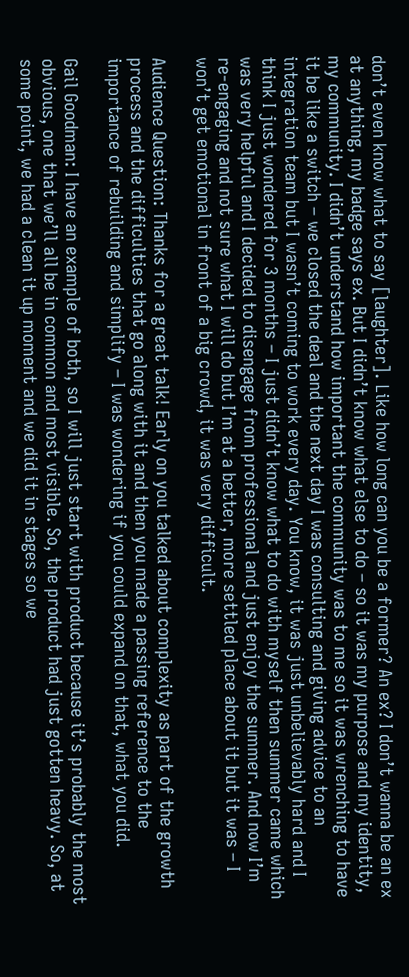don’t even know what to say [laughter]. Like how long can you be a former? An ex? I don’t wanna be an ex at anything, my badge says ex. But I didn’t know what else to do – so it was my purpose and my identity, my community. I didn’t understand how important the community was to me so it was wrenching to have it be like a switch – we closed the deal and the next day I was consulting and giving advice to an integration team but I wasn’t coming to work every day. You know, it was just unbelievably hard and I think I just wondered for 3 months – I just didn’t know what to do with myself then summer came which was very helpful and I decided to disengage from professional and just enjoy the summer. And now I’m re-engaging and not sure what I will do but I’m at a better, more settled place about it but it was – I won’t get emotional in front of a big crowd, it was very difficult.

Audience Question: Thanks for a great talk! Early on you talked about complexity as part of the growth process and the difficulties that go along with it and then you made a passing reference to the importance of rebuilding and simplify – I was wondering if you could expand on that, what you did.

Gail Goodman: I have an example of both, so I will just start with product because it’s probably the most obvious, one that we’ll all be in common and most visible. So, the product had just gotten heavy. So, at some point, we had a clean it up moment and we did it in stages so we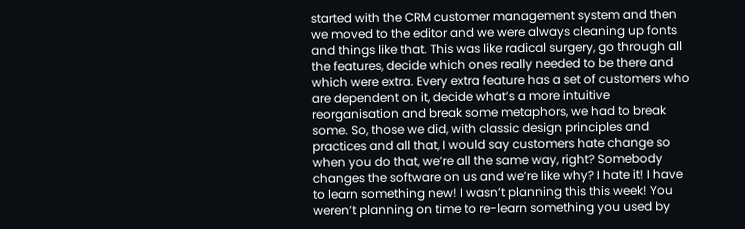started with the CRM customer management system and then we moved to the editor and we were always cleaning up fonts and things like that. This was like radical surgery, go through all the features, decide which ones really needed to be there and which were extra. Every extra feature has a set of customers who are dependent on it, decide what’s a more intuitive reorganisation and break some metaphors, we had to break some. So, those we did, with classic design principles and practices and all that, I would say customers hate change so when you do that, we’re all the same way, right? Somebody changes the software on us and we’re like why? I hate it! I have to learn something new! I wasn’t planning this this week! You weren’t planning on time to re-learn something you used by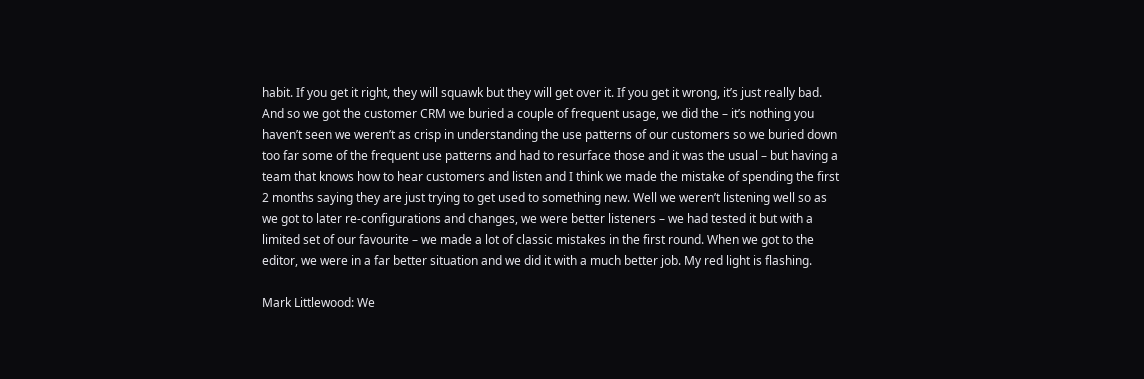habit. If you get it right, they will squawk but they will get over it. If you get it wrong, it’s just really bad. And so we got the customer CRM we buried a couple of frequent usage, we did the – it’s nothing you haven’t seen we weren’t as crisp in understanding the use patterns of our customers so we buried down too far some of the frequent use patterns and had to resurface those and it was the usual – but having a team that knows how to hear customers and listen and I think we made the mistake of spending the first 2 months saying they are just trying to get used to something new. Well we weren’t listening well so as we got to later re-configurations and changes, we were better listeners – we had tested it but with a limited set of our favourite – we made a lot of classic mistakes in the first round. When we got to the editor, we were in a far better situation and we did it with a much better job. My red light is flashing.

Mark Littlewood: We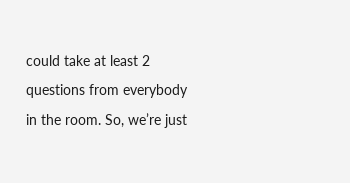could take at least 2 questions from everybody in the room. So, we’re just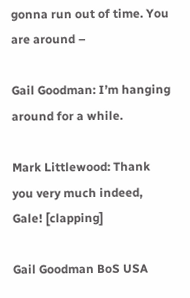gonna run out of time. You are around –

Gail Goodman: I’m hanging around for a while.

Mark Littlewood: Thank you very much indeed, Gale! [clapping]

Gail Goodman BoS USA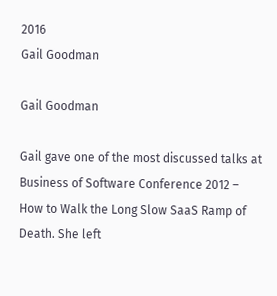2016
Gail Goodman

Gail Goodman

Gail gave one of the most discussed talks at Business of Software Conference 2012 – How to Walk the Long Slow SaaS Ramp of Death. She left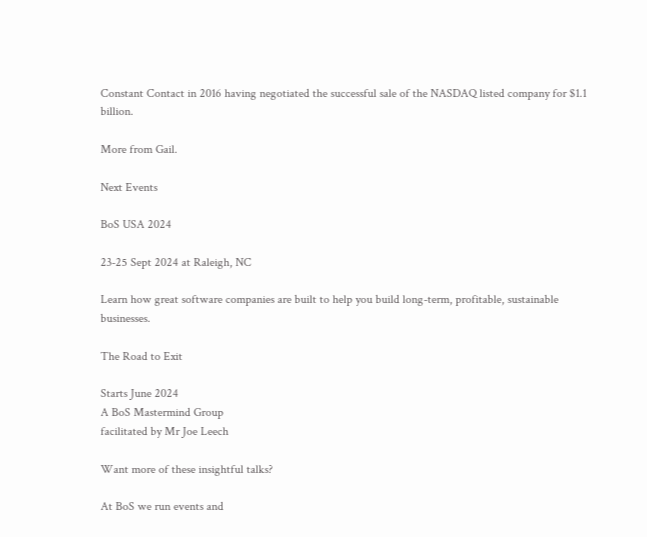Constant Contact in 2016 having negotiated the successful sale of the NASDAQ listed company for $1.1 billion.

More from Gail.

Next Events

BoS USA 2024

23-25 Sept 2024 at Raleigh, NC

Learn how great software companies are built to help you build long-term, profitable, sustainable businesses.

The Road to Exit

Starts June 2024
A BoS Mastermind Group
facilitated by Mr Joe Leech

Want more of these insightful talks?

At BoS we run events and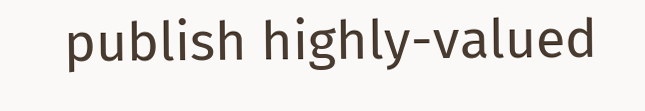publish highly-valued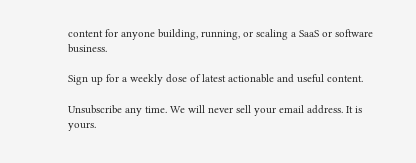content for anyone building, running, or scaling a SaaS or software business.

Sign up for a weekly dose of latest actionable and useful content.

Unsubscribe any time. We will never sell your email address. It is yours.